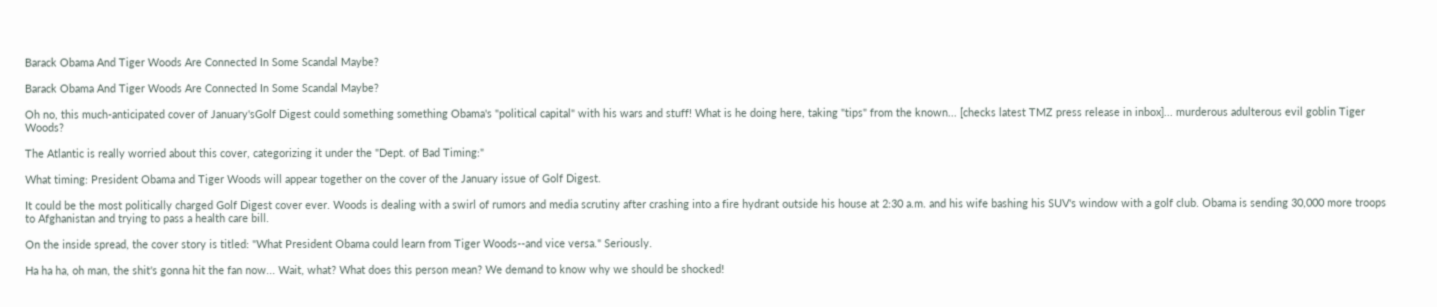Barack Obama And Tiger Woods Are Connected In Some Scandal Maybe?

Barack Obama And Tiger Woods Are Connected In Some Scandal Maybe?

Oh no, this much-anticipated cover of January'sGolf Digest could something something Obama's "political capital" with his wars and stuff! What is he doing here, taking "tips" from the known... [checks latest TMZ press release in inbox]... murderous adulterous evil goblin Tiger Woods?

The Atlantic is really worried about this cover, categorizing it under the "Dept. of Bad Timing:"

What timing: President Obama and Tiger Woods will appear together on the cover of the January issue of Golf Digest.

It could be the most politically charged Golf Digest cover ever. Woods is dealing with a swirl of rumors and media scrutiny after crashing into a fire hydrant outside his house at 2:30 a.m. and his wife bashing his SUV's window with a golf club. Obama is sending 30,000 more troops to Afghanistan and trying to pass a health care bill.

On the inside spread, the cover story is titled: "What President Obama could learn from Tiger Woods--and vice versa." Seriously.

Ha ha ha, oh man, the shit's gonna hit the fan now... Wait, what? What does this person mean? We demand to know why we should be shocked!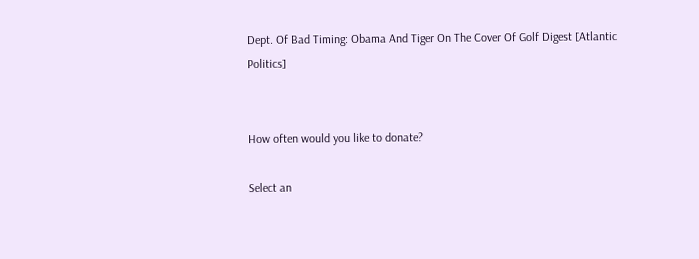Dept. Of Bad Timing: Obama And Tiger On The Cover Of Golf Digest [Atlantic Politics]


How often would you like to donate?

Select an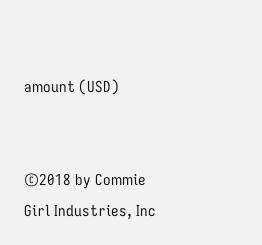amount (USD)


©2018 by Commie Girl Industries, Inc